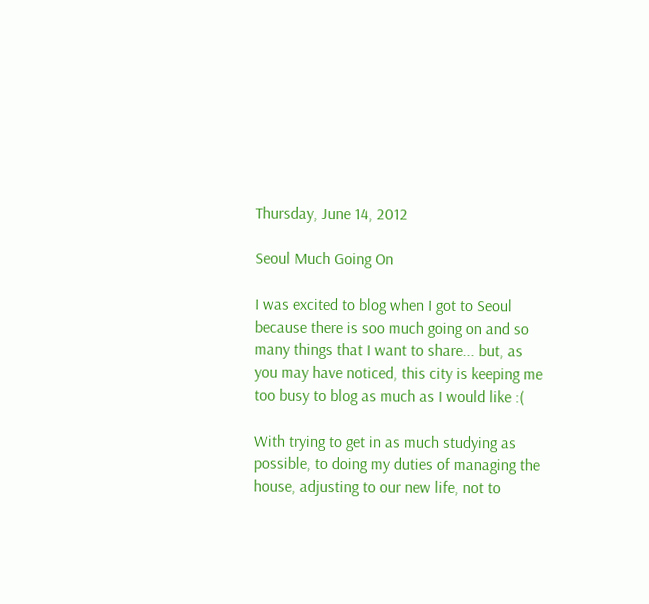Thursday, June 14, 2012

Seoul Much Going On

I was excited to blog when I got to Seoul because there is soo much going on and so many things that I want to share... but, as you may have noticed, this city is keeping me too busy to blog as much as I would like :(

With trying to get in as much studying as possible, to doing my duties of managing the house, adjusting to our new life, not to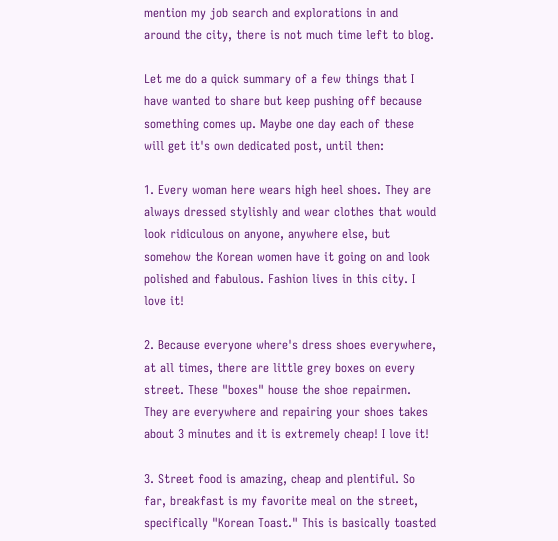mention my job search and explorations in and around the city, there is not much time left to blog.

Let me do a quick summary of a few things that I have wanted to share but keep pushing off because something comes up. Maybe one day each of these will get it's own dedicated post, until then:

1. Every woman here wears high heel shoes. They are always dressed stylishly and wear clothes that would look ridiculous on anyone, anywhere else, but somehow the Korean women have it going on and look polished and fabulous. Fashion lives in this city. I love it!

2. Because everyone where's dress shoes everywhere, at all times, there are little grey boxes on every street. These "boxes" house the shoe repairmen. They are everywhere and repairing your shoes takes about 3 minutes and it is extremely cheap! I love it!

3. Street food is amazing, cheap and plentiful. So far, breakfast is my favorite meal on the street, specifically "Korean Toast." This is basically toasted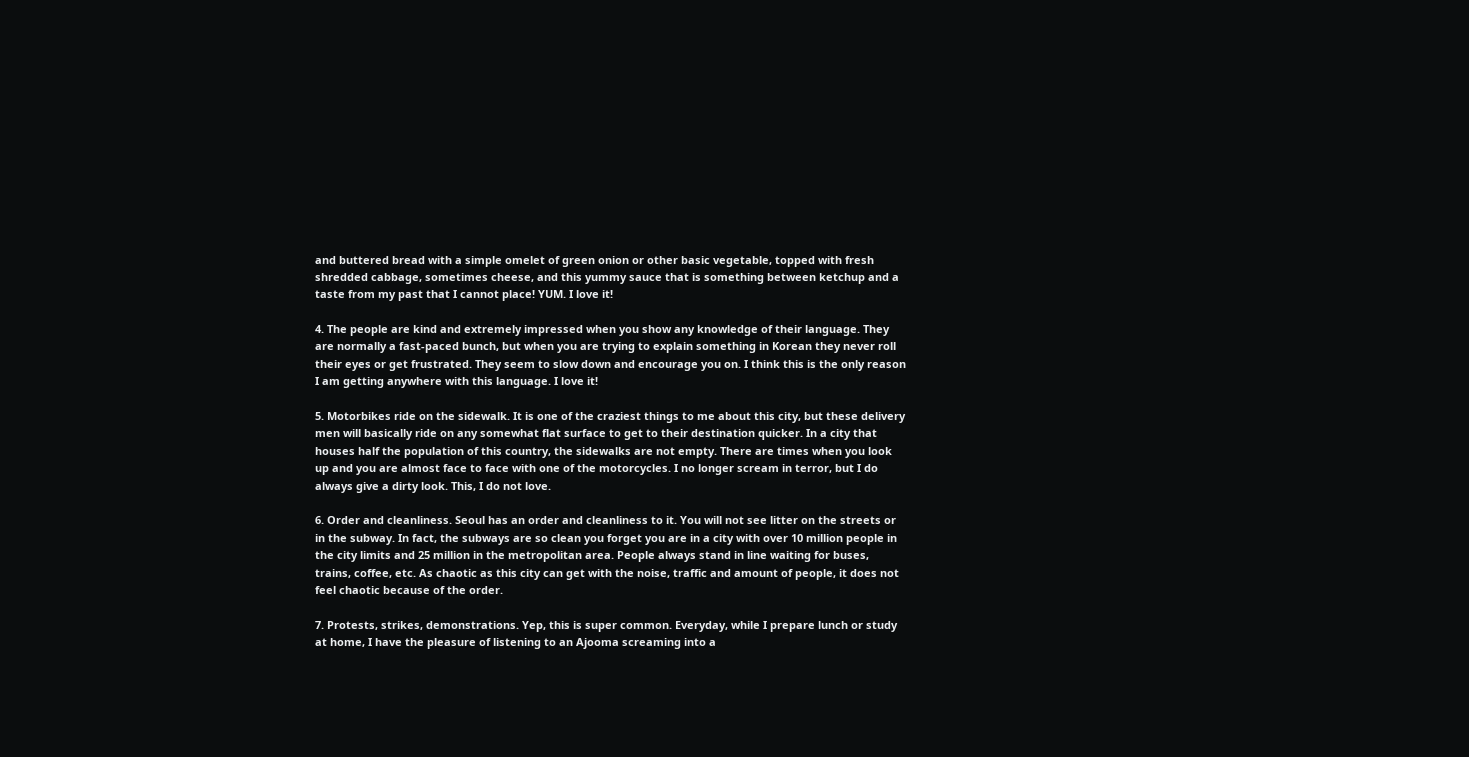and buttered bread with a simple omelet of green onion or other basic vegetable, topped with fresh shredded cabbage, sometimes cheese, and this yummy sauce that is something between ketchup and a taste from my past that I cannot place! YUM. I love it!

4. The people are kind and extremely impressed when you show any knowledge of their language. They are normally a fast-paced bunch, but when you are trying to explain something in Korean they never roll their eyes or get frustrated. They seem to slow down and encourage you on. I think this is the only reason I am getting anywhere with this language. I love it!

5. Motorbikes ride on the sidewalk. It is one of the craziest things to me about this city, but these delivery men will basically ride on any somewhat flat surface to get to their destination quicker. In a city that houses half the population of this country, the sidewalks are not empty. There are times when you look up and you are almost face to face with one of the motorcycles. I no longer scream in terror, but I do always give a dirty look. This, I do not love.

6. Order and cleanliness. Seoul has an order and cleanliness to it. You will not see litter on the streets or in the subway. In fact, the subways are so clean you forget you are in a city with over 10 million people in the city limits and 25 million in the metropolitan area. People always stand in line waiting for buses, trains, coffee, etc. As chaotic as this city can get with the noise, traffic and amount of people, it does not feel chaotic because of the order.

7. Protests, strikes, demonstrations. Yep, this is super common. Everyday, while I prepare lunch or study at home, I have the pleasure of listening to an Ajooma screaming into a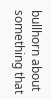bullhorn about something that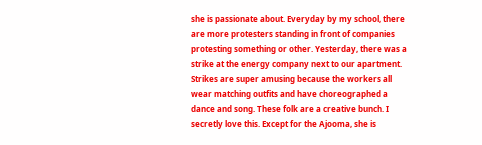she is passionate about. Everyday by my school, there are more protesters standing in front of companies protesting something or other. Yesterday, there was a strike at the energy company next to our apartment. Strikes are super amusing because the workers all wear matching outfits and have choreographed a dance and song. These folk are a creative bunch. I secretly love this. Except for the Ajooma, she is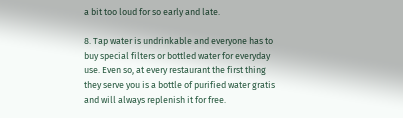a bit too loud for so early and late.

8. Tap water is undrinkable and everyone has to buy special filters or bottled water for everyday use. Even so, at every restaurant the first thing they serve you is a bottle of purified water gratis and will always replenish it for free.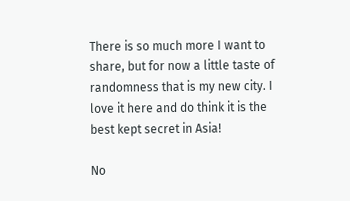There is so much more I want to share, but for now a little taste of randomness that is my new city. I love it here and do think it is the best kept secret in Asia!

No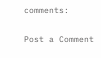comments:

Post a Comment